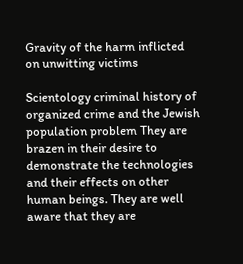Gravity of the harm inflicted on unwitting victims

Scientology criminal history of organized crime and the Jewish population problem They are brazen in their desire to demonstrate the technologies and their effects on other human beings. They are well aware that they are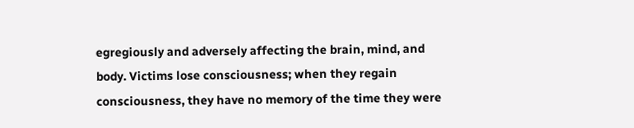egregiously and adversely affecting the brain, mind, and body. Victims lose consciousness; when they regain consciousness, they have no memory of the time they were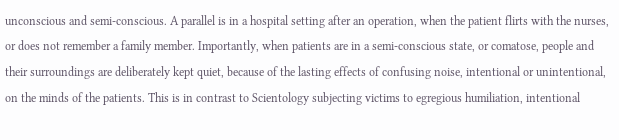unconscious and semi-conscious. A parallel is in a hospital setting after an operation, when the patient flirts with the nurses, or does not remember a family member. Importantly, when patients are in a semi-conscious state, or comatose, people and their surroundings are deliberately kept quiet, because of the lasting effects of confusing noise, intentional or unintentional, on the minds of the patients. This is in contrast to Scientology subjecting victims to egregious humiliation, intentional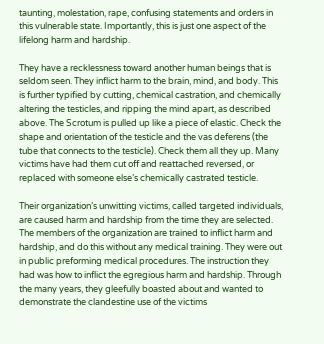taunting, molestation, rape, confusing statements and orders in this vulnerable state. Importantly, this is just one aspect of the lifelong harm and hardship.

They have a recklessness toward another human beings that is seldom seen. They inflict harm to the brain, mind, and body. This is further typified by cutting, chemical castration, and chemically altering the testicles, and ripping the mind apart, as described above. The Scrotum is pulled up like a piece of elastic. Check the shape and orientation of the testicle and the vas deferens (the tube that connects to the testicle). Check them all they up. Many victims have had them cut off and reattached reversed, or replaced with someone else’s chemically castrated testicle.

Their organization’s unwitting victims, called targeted individuals, are caused harm and hardship from the time they are selected. The members of the organization are trained to inflict harm and hardship, and do this without any medical training. They were out in public preforming medical procedures. The instruction they had was how to inflict the egregious harm and hardship. Through the many years, they gleefully boasted about and wanted to demonstrate the clandestine use of the victims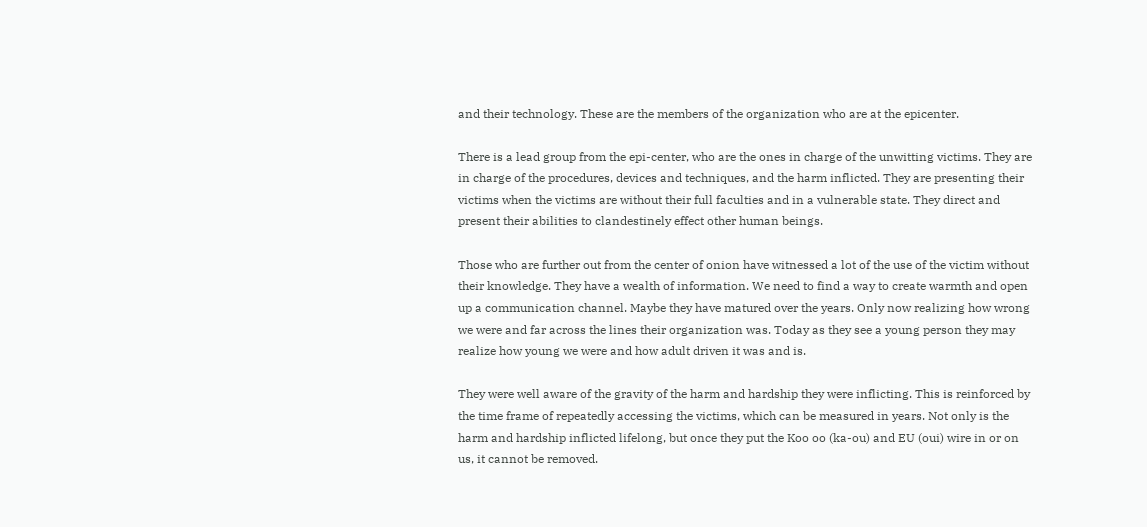and their technology. These are the members of the organization who are at the epicenter.

There is a lead group from the epi-center, who are the ones in charge of the unwitting victims. They are in charge of the procedures, devices and techniques, and the harm inflicted. They are presenting their victims when the victims are without their full faculties and in a vulnerable state. They direct and present their abilities to clandestinely effect other human beings.

Those who are further out from the center of onion have witnessed a lot of the use of the victim without their knowledge. They have a wealth of information. We need to find a way to create warmth and open up a communication channel. Maybe they have matured over the years. Only now realizing how wrong we were and far across the lines their organization was. Today as they see a young person they may realize how young we were and how adult driven it was and is.

They were well aware of the gravity of the harm and hardship they were inflicting. This is reinforced by the time frame of repeatedly accessing the victims, which can be measured in years. Not only is the harm and hardship inflicted lifelong, but once they put the Koo oo (ka-ou) and EU (oui) wire in or on us, it cannot be removed.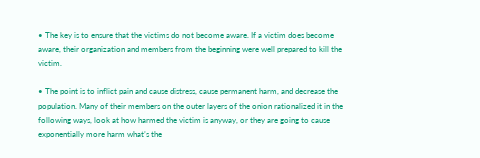• The key is to ensure that the victims do not become aware. If a victim does become aware, their organization and members from the beginning were well prepared to kill the victim.

• The point is to inflict pain and cause distress, cause permanent harm, and decrease the population. Many of their members on the outer layers of the onion rationalized it in the following ways, look at how harmed the victim is anyway, or they are going to cause exponentially more harm what’s the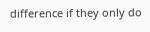difference if they only do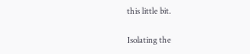this little bit.

Isolating the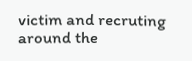victim and recruting around the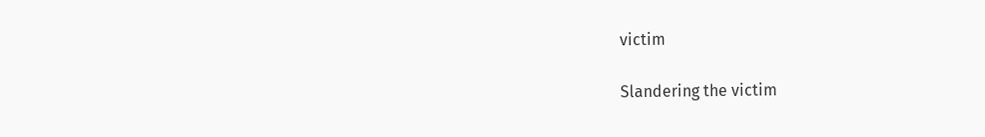victim

Slandering the victim